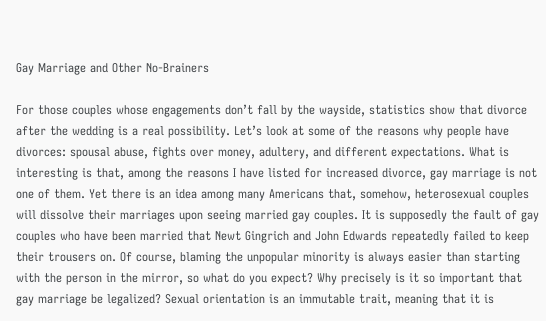Gay Marriage and Other No-Brainers

For those couples whose engagements don’t fall by the wayside, statistics show that divorce after the wedding is a real possibility. Let’s look at some of the reasons why people have divorces: spousal abuse, fights over money, adultery, and different expectations. What is interesting is that, among the reasons I have listed for increased divorce, gay marriage is not one of them. Yet there is an idea among many Americans that, somehow, heterosexual couples will dissolve their marriages upon seeing married gay couples. It is supposedly the fault of gay couples who have been married that Newt Gingrich and John Edwards repeatedly failed to keep their trousers on. Of course, blaming the unpopular minority is always easier than starting with the person in the mirror, so what do you expect? Why precisely is it so important that gay marriage be legalized? Sexual orientation is an immutable trait, meaning that it is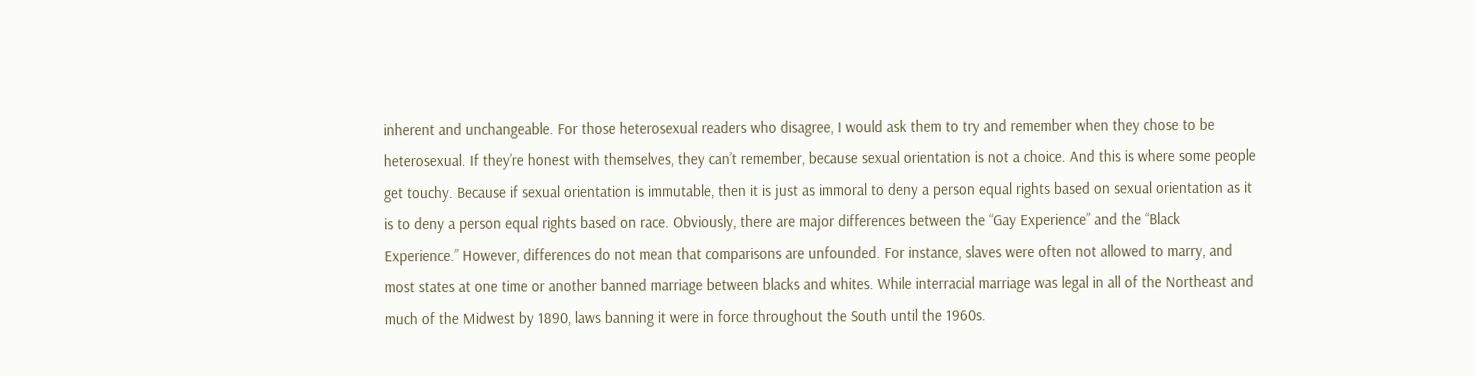inherent and unchangeable. For those heterosexual readers who disagree, I would ask them to try and remember when they chose to be heterosexual. If they’re honest with themselves, they can’t remember, because sexual orientation is not a choice. And this is where some people get touchy. Because if sexual orientation is immutable, then it is just as immoral to deny a person equal rights based on sexual orientation as it is to deny a person equal rights based on race. Obviously, there are major differences between the “Gay Experience” and the “Black Experience.” However, differences do not mean that comparisons are unfounded. For instance, slaves were often not allowed to marry, and most states at one time or another banned marriage between blacks and whites. While interracial marriage was legal in all of the Northeast and much of the Midwest by 1890, laws banning it were in force throughout the South until the 1960s.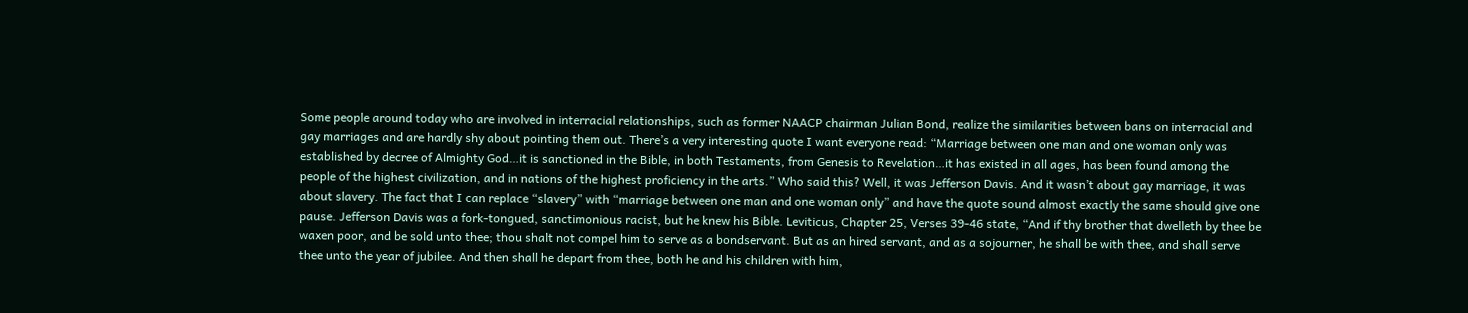Some people around today who are involved in interracial relationships, such as former NAACP chairman Julian Bond, realize the similarities between bans on interracial and gay marriages and are hardly shy about pointing them out. There’s a very interesting quote I want everyone read: “Marriage between one man and one woman only was established by decree of Almighty God…it is sanctioned in the Bible, in both Testaments, from Genesis to Revelation…it has existed in all ages, has been found among the people of the highest civilization, and in nations of the highest proficiency in the arts.” Who said this? Well, it was Jefferson Davis. And it wasn’t about gay marriage, it was about slavery. The fact that I can replace “slavery” with “marriage between one man and one woman only” and have the quote sound almost exactly the same should give one pause. Jefferson Davis was a fork-tongued, sanctimonious racist, but he knew his Bible. Leviticus, Chapter 25, Verses 39-46 state, “And if thy brother that dwelleth by thee be waxen poor, and be sold unto thee; thou shalt not compel him to serve as a bondservant. But as an hired servant, and as a sojourner, he shall be with thee, and shall serve thee unto the year of jubilee. And then shall he depart from thee, both he and his children with him,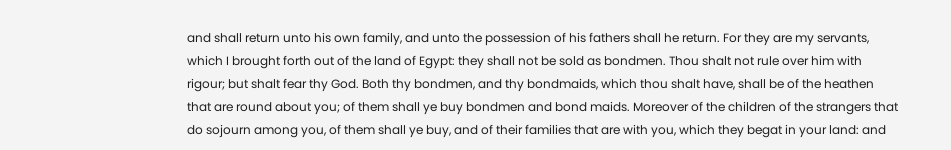and shall return unto his own family, and unto the possession of his fathers shall he return. For they are my servants, which I brought forth out of the land of Egypt: they shall not be sold as bondmen. Thou shalt not rule over him with rigour; but shalt fear thy God. Both thy bondmen, and thy bondmaids, which thou shalt have, shall be of the heathen that are round about you; of them shall ye buy bondmen and bond maids. Moreover of the children of the strangers that do sojourn among you, of them shall ye buy, and of their families that are with you, which they begat in your land: and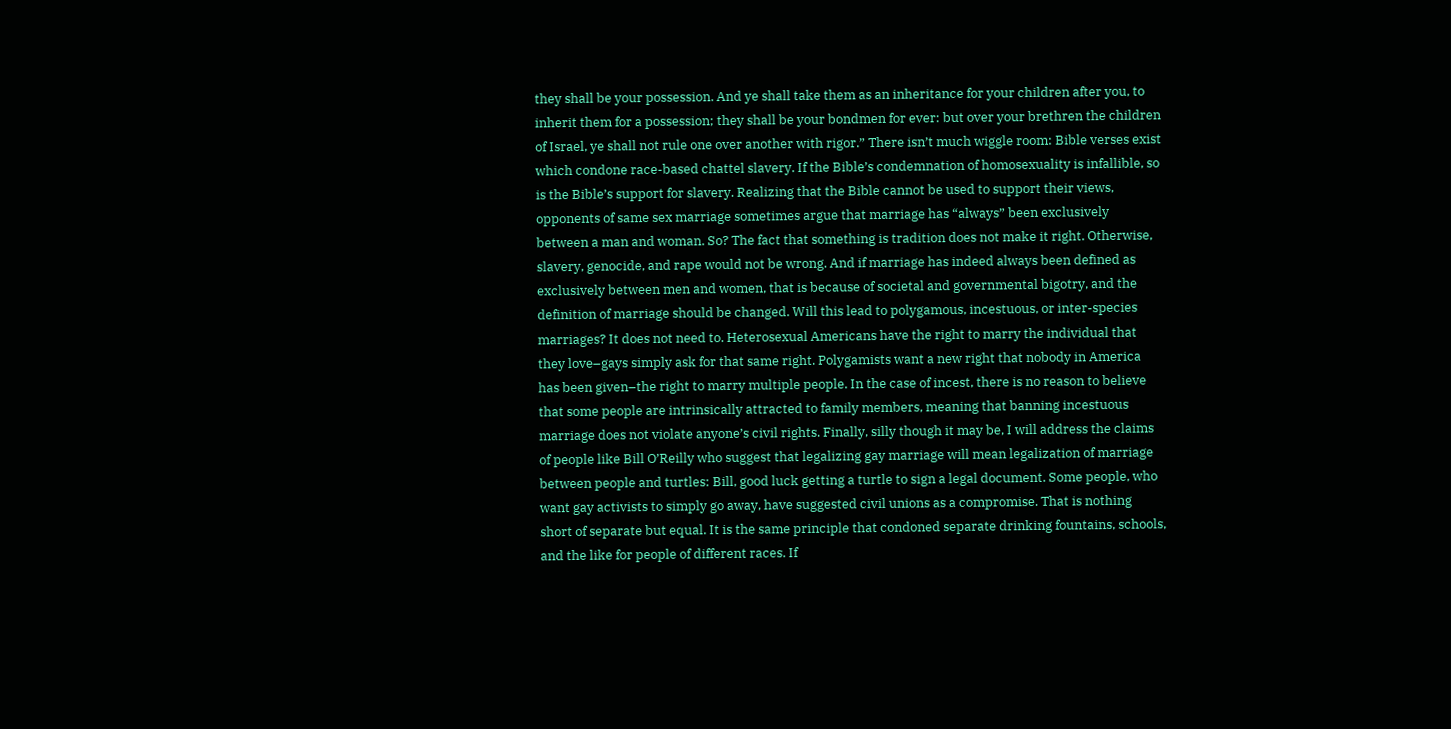they shall be your possession. And ye shall take them as an inheritance for your children after you, to inherit them for a possession; they shall be your bondmen for ever: but over your brethren the children of Israel, ye shall not rule one over another with rigor.” There isn’t much wiggle room: Bible verses exist which condone race-based chattel slavery. If the Bible’s condemnation of homosexuality is infallible, so is the Bible’s support for slavery. Realizing that the Bible cannot be used to support their views, opponents of same sex marriage sometimes argue that marriage has “always” been exclusively between a man and woman. So? The fact that something is tradition does not make it right. Otherwise, slavery, genocide, and rape would not be wrong. And if marriage has indeed always been defined as exclusively between men and women, that is because of societal and governmental bigotry, and the definition of marriage should be changed. Will this lead to polygamous, incestuous, or inter-species marriages? It does not need to. Heterosexual Americans have the right to marry the individual that they love–gays simply ask for that same right. Polygamists want a new right that nobody in America has been given–the right to marry multiple people. In the case of incest, there is no reason to believe that some people are intrinsically attracted to family members, meaning that banning incestuous marriage does not violate anyone’s civil rights. Finally, silly though it may be, I will address the claims of people like Bill O’Reilly who suggest that legalizing gay marriage will mean legalization of marriage between people and turtles: Bill, good luck getting a turtle to sign a legal document. Some people, who want gay activists to simply go away, have suggested civil unions as a compromise. That is nothing short of separate but equal. It is the same principle that condoned separate drinking fountains, schools, and the like for people of different races. If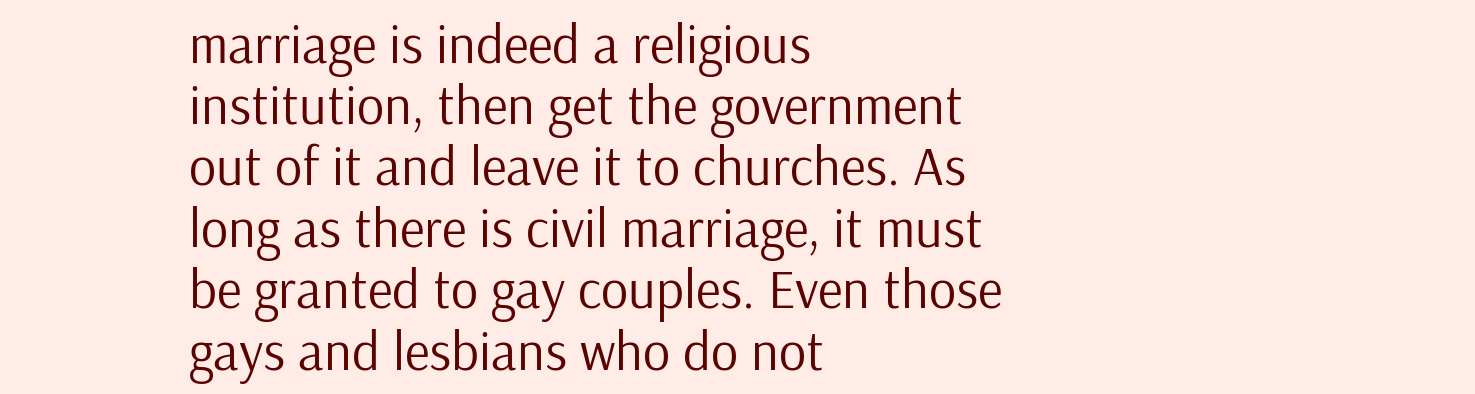marriage is indeed a religious institution, then get the government out of it and leave it to churches. As long as there is civil marriage, it must be granted to gay couples. Even those gays and lesbians who do not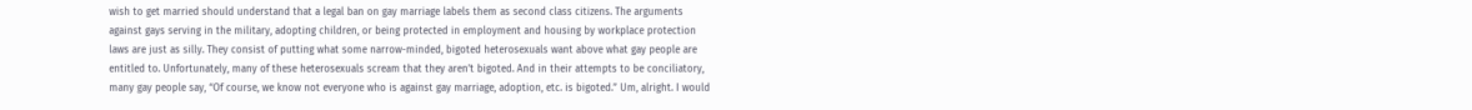wish to get married should understand that a legal ban on gay marriage labels them as second class citizens. The arguments against gays serving in the military, adopting children, or being protected in employment and housing by workplace protection laws are just as silly. They consist of putting what some narrow-minded, bigoted heterosexuals want above what gay people are entitled to. Unfortunately, many of these heterosexuals scream that they aren’t bigoted. And in their attempts to be conciliatory, many gay people say, “Of course, we know not everyone who is against gay marriage, adoption, etc. is bigoted.” Um, alright. I would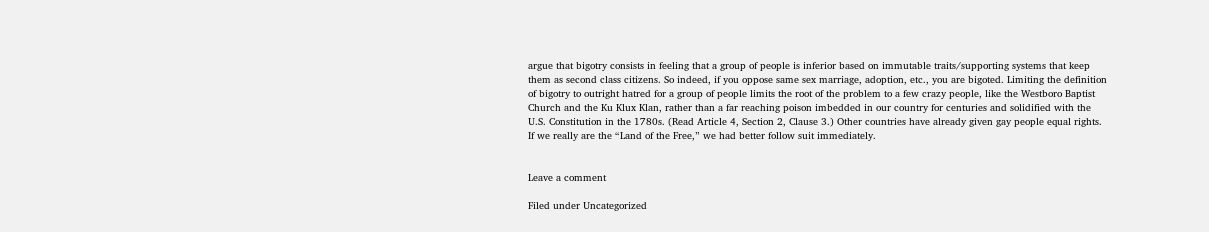argue that bigotry consists in feeling that a group of people is inferior based on immutable traits/supporting systems that keep them as second class citizens. So indeed, if you oppose same sex marriage, adoption, etc., you are bigoted. Limiting the definition of bigotry to outright hatred for a group of people limits the root of the problem to a few crazy people, like the Westboro Baptist Church and the Ku Klux Klan, rather than a far reaching poison imbedded in our country for centuries and solidified with the U.S. Constitution in the 1780s. (Read Article 4, Section 2, Clause 3.) Other countries have already given gay people equal rights. If we really are the “Land of the Free,” we had better follow suit immediately.


Leave a comment

Filed under Uncategorized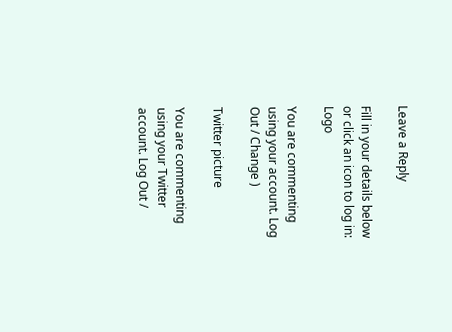Leave a Reply

Fill in your details below or click an icon to log in: Logo

You are commenting using your account. Log Out / Change )

Twitter picture

You are commenting using your Twitter account. Log Out /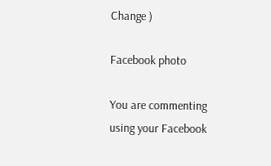Change )

Facebook photo

You are commenting using your Facebook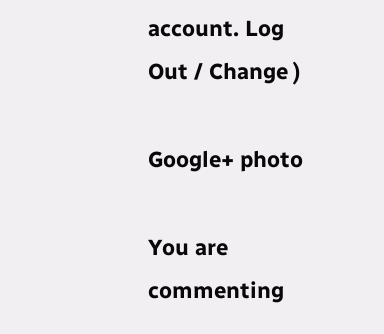account. Log Out / Change )

Google+ photo

You are commenting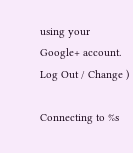using your Google+ account. Log Out / Change )

Connecting to %s